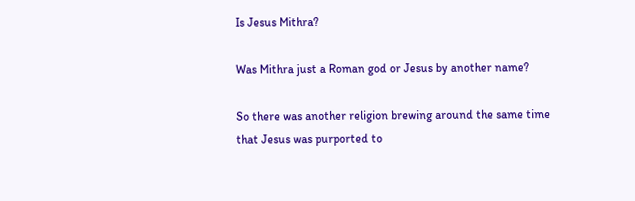Is Jesus Mithra?

Was Mithra just a Roman god or Jesus by another name?

So there was another religion brewing around the same time that Jesus was purported to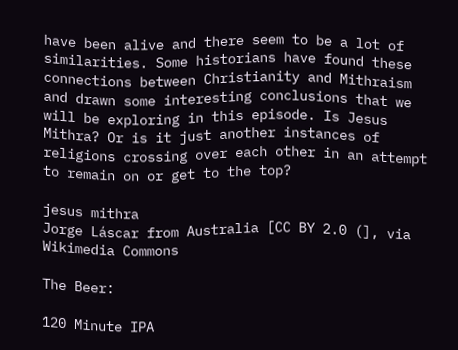have been alive and there seem to be a lot of similarities. Some historians have found these connections between Christianity and Mithraism and drawn some interesting conclusions that we will be exploring in this episode. Is Jesus Mithra? Or is it just another instances of religions crossing over each other in an attempt to remain on or get to the top?

jesus mithra
Jorge Láscar from Australia [CC BY 2.0 (], via Wikimedia Commons

The Beer:

120 Minute IPA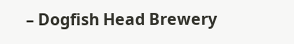– Dogfish Head Brewery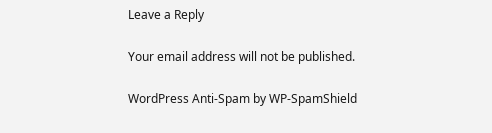Leave a Reply

Your email address will not be published.

WordPress Anti-Spam by WP-SpamShield